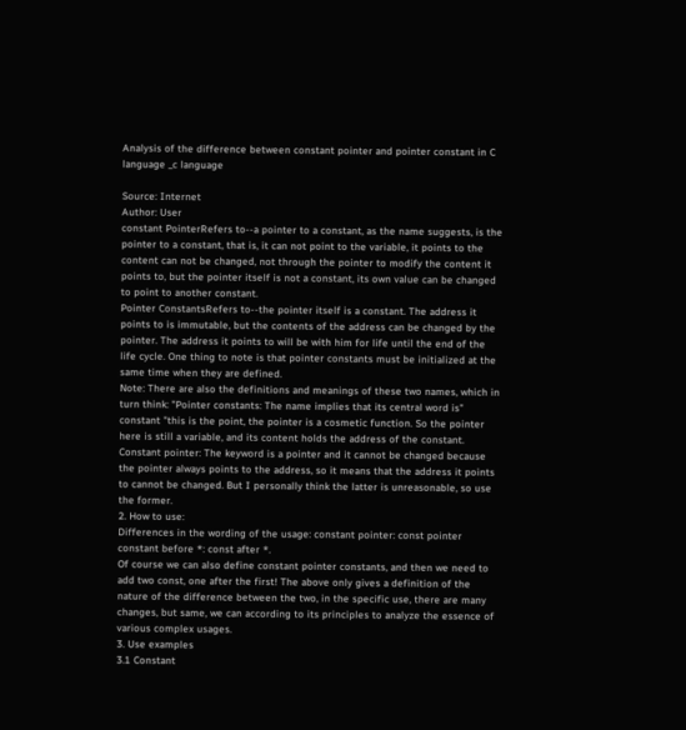Analysis of the difference between constant pointer and pointer constant in C language _c language

Source: Internet
Author: User
constant PointerRefers to--a pointer to a constant, as the name suggests, is the pointer to a constant, that is, it can not point to the variable, it points to the content can not be changed, not through the pointer to modify the content it points to, but the pointer itself is not a constant, its own value can be changed to point to another constant.
Pointer ConstantsRefers to--the pointer itself is a constant. The address it points to is immutable, but the contents of the address can be changed by the pointer. The address it points to will be with him for life until the end of the life cycle. One thing to note is that pointer constants must be initialized at the same time when they are defined.
Note: There are also the definitions and meanings of these two names, which in turn think: "Pointer constants: The name implies that its central word is" constant "this is the point, the pointer is a cosmetic function. So the pointer here is still a variable, and its content holds the address of the constant. Constant pointer: The keyword is a pointer and it cannot be changed because the pointer always points to the address, so it means that the address it points to cannot be changed. But I personally think the latter is unreasonable, so use the former.
2. How to use:
Differences in the wording of the usage: constant pointer: const pointer constant before *: const after *.
Of course we can also define constant pointer constants, and then we need to add two const, one after the first! The above only gives a definition of the nature of the difference between the two, in the specific use, there are many changes, but same, we can according to its principles to analyze the essence of various complex usages.
3. Use examples
3.1 Constant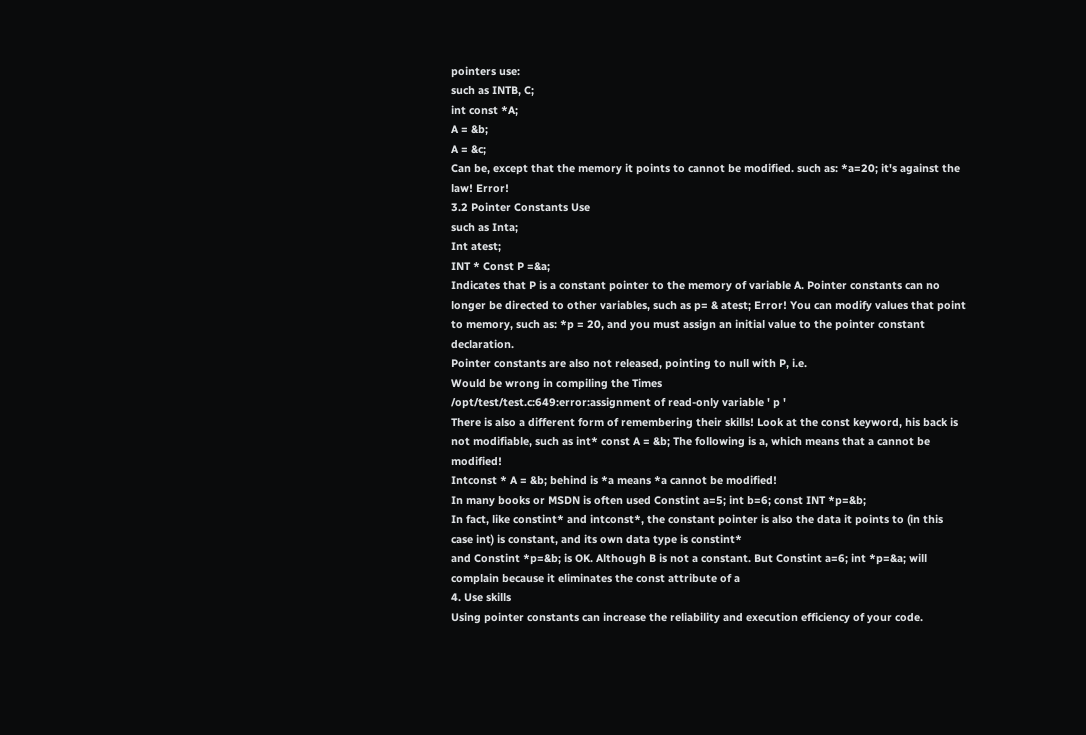pointers use:
such as INTB, C;
int const *A;
A = &b;
A = &c;
Can be, except that the memory it points to cannot be modified. such as: *a=20; it's against the law! Error!
3.2 Pointer Constants Use
such as Inta;
Int atest;
INT * Const P =&a;
Indicates that P is a constant pointer to the memory of variable A. Pointer constants can no longer be directed to other variables, such as p= & atest; Error! You can modify values that point to memory, such as: *p = 20, and you must assign an initial value to the pointer constant declaration.
Pointer constants are also not released, pointing to null with P, i.e.
Would be wrong in compiling the Times
/opt/test/test.c:649:error:assignment of read-only variable ' p '
There is also a different form of remembering their skills! Look at the const keyword, his back is not modifiable, such as int* const A = &b; The following is a, which means that a cannot be modified!
Intconst * A = &b; behind is *a means *a cannot be modified!
In many books or MSDN is often used Constint a=5; int b=6; const INT *p=&b;
In fact, like constint* and intconst*, the constant pointer is also the data it points to (in this case int) is constant, and its own data type is constint*
and Constint *p=&b; is OK. Although B is not a constant. But Constint a=6; int *p=&a; will complain because it eliminates the const attribute of a
4. Use skills
Using pointer constants can increase the reliability and execution efficiency of your code.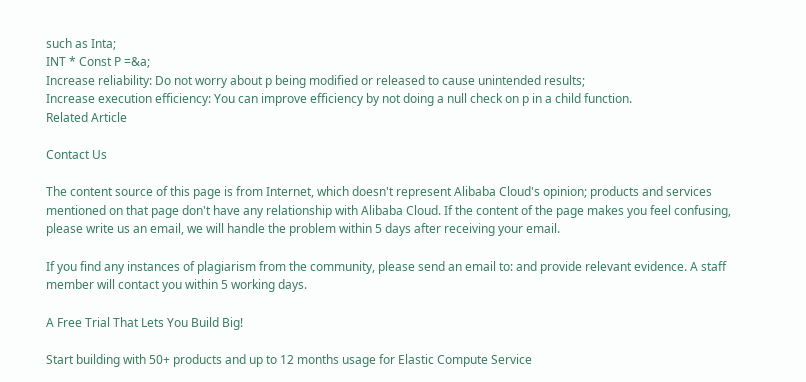such as Inta;
INT * Const P =&a;
Increase reliability: Do not worry about p being modified or released to cause unintended results;
Increase execution efficiency: You can improve efficiency by not doing a null check on p in a child function.
Related Article

Contact Us

The content source of this page is from Internet, which doesn't represent Alibaba Cloud's opinion; products and services mentioned on that page don't have any relationship with Alibaba Cloud. If the content of the page makes you feel confusing, please write us an email, we will handle the problem within 5 days after receiving your email.

If you find any instances of plagiarism from the community, please send an email to: and provide relevant evidence. A staff member will contact you within 5 working days.

A Free Trial That Lets You Build Big!

Start building with 50+ products and up to 12 months usage for Elastic Compute Service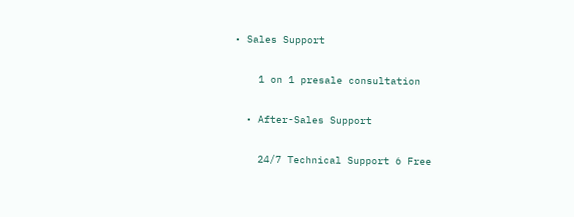• Sales Support

    1 on 1 presale consultation

  • After-Sales Support

    24/7 Technical Support 6 Free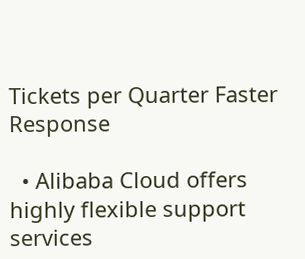Tickets per Quarter Faster Response

  • Alibaba Cloud offers highly flexible support services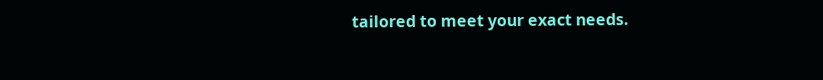tailored to meet your exact needs.